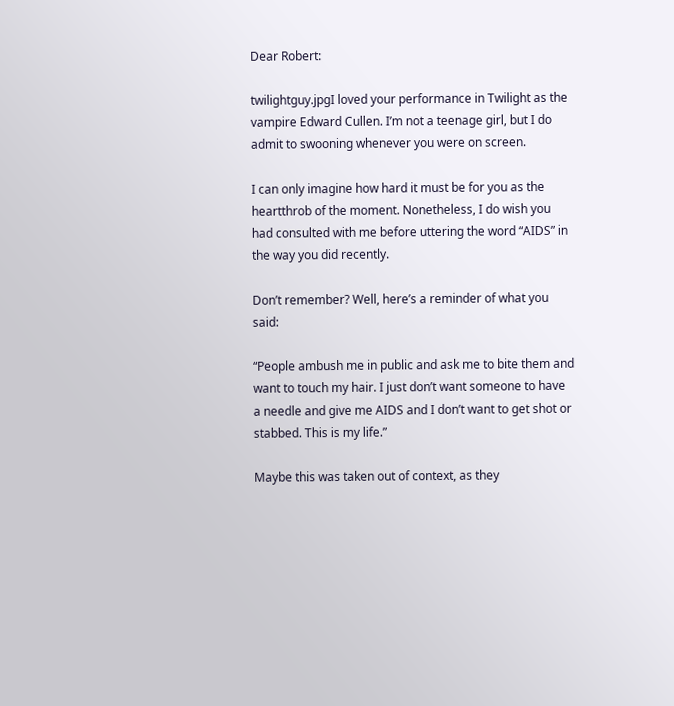Dear Robert:

twilightguy.jpgI loved your performance in Twilight as the vampire Edward Cullen. I’m not a teenage girl, but I do admit to swooning whenever you were on screen.

I can only imagine how hard it must be for you as the heartthrob of the moment. Nonetheless, I do wish you had consulted with me before uttering the word “AIDS” in the way you did recently.

Don’t remember? Well, here’s a reminder of what you said:

“People ambush me in public and ask me to bite them and want to touch my hair. I just don’t want someone to have a needle and give me AIDS and I don’t want to get shot or stabbed. This is my life.”

Maybe this was taken out of context, as they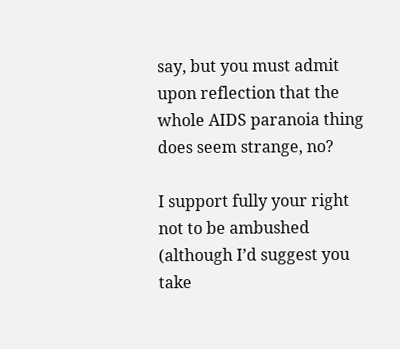say, but you must admit upon reflection that the whole AIDS paranoia thing does seem strange, no?

I support fully your right not to be ambushed (although I’d suggest you take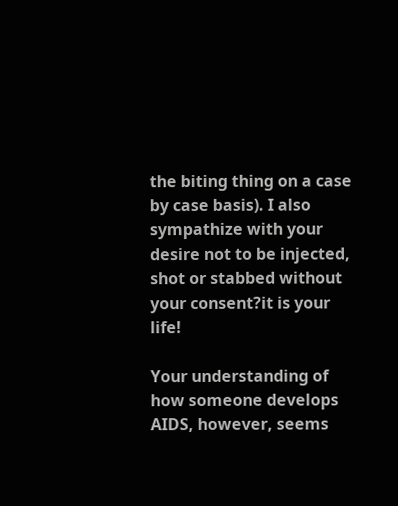the biting thing on a case by case basis). I also sympathize with your desire not to be injected, shot or stabbed without your consent?it is your life!

Your understanding of how someone develops AIDS, however, seems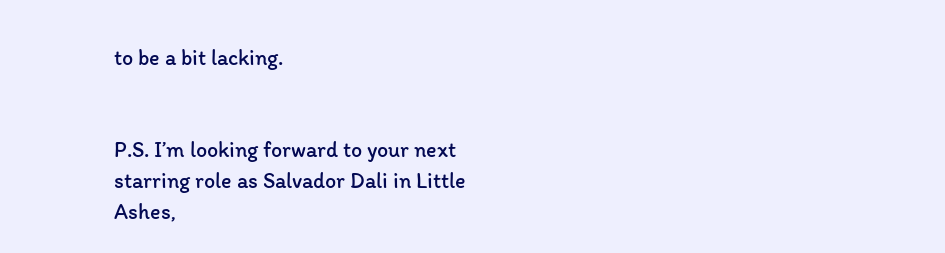to be a bit lacking.


P.S. I’m looking forward to your next starring role as Salvador Dali in Little Ashes,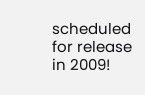scheduled for release in 2009!